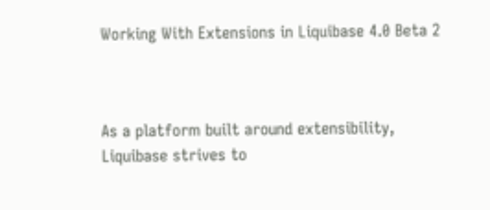Working With Extensions in Liquibase 4.0 Beta 2



As a platform built around extensibility, Liquibase strives to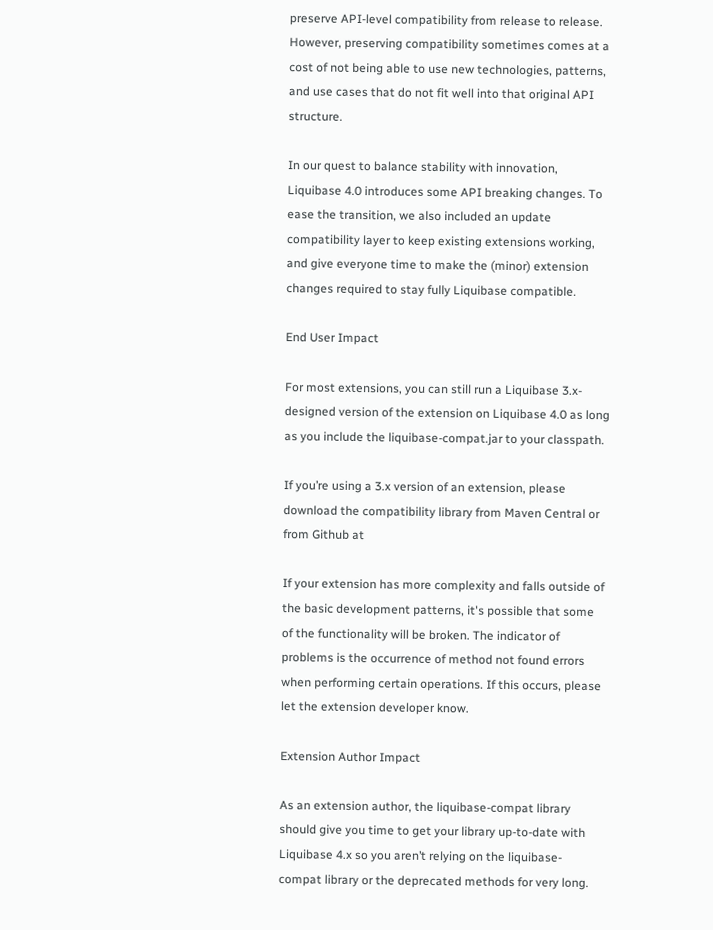preserve API-level compatibility from release to release. However, preserving compatibility sometimes comes at a cost of not being able to use new technologies, patterns, and use cases that do not fit well into that original API structure.

In our quest to balance stability with innovation, Liquibase 4.0 introduces some API breaking changes. To ease the transition, we also included an update compatibility layer to keep existing extensions working, and give everyone time to make the (minor) extension changes required to stay fully Liquibase compatible.

End User Impact

For most extensions, you can still run a Liquibase 3.x-designed version of the extension on Liquibase 4.0 as long as you include the liquibase-compat.jar to your classpath.

If you’re using a 3.x version of an extension, please download the compatibility library from Maven Central or from Github at

If your extension has more complexity and falls outside of the basic development patterns, it's possible that some of the functionality will be broken. The indicator of problems is the occurrence of method not found errors when performing certain operations. If this occurs, please let the extension developer know.

Extension Author Impact

As an extension author, the liquibase-compat library should give you time to get your library up-to-date with Liquibase 4.x so you aren’t relying on the liquibase-compat library or the deprecated methods for very long.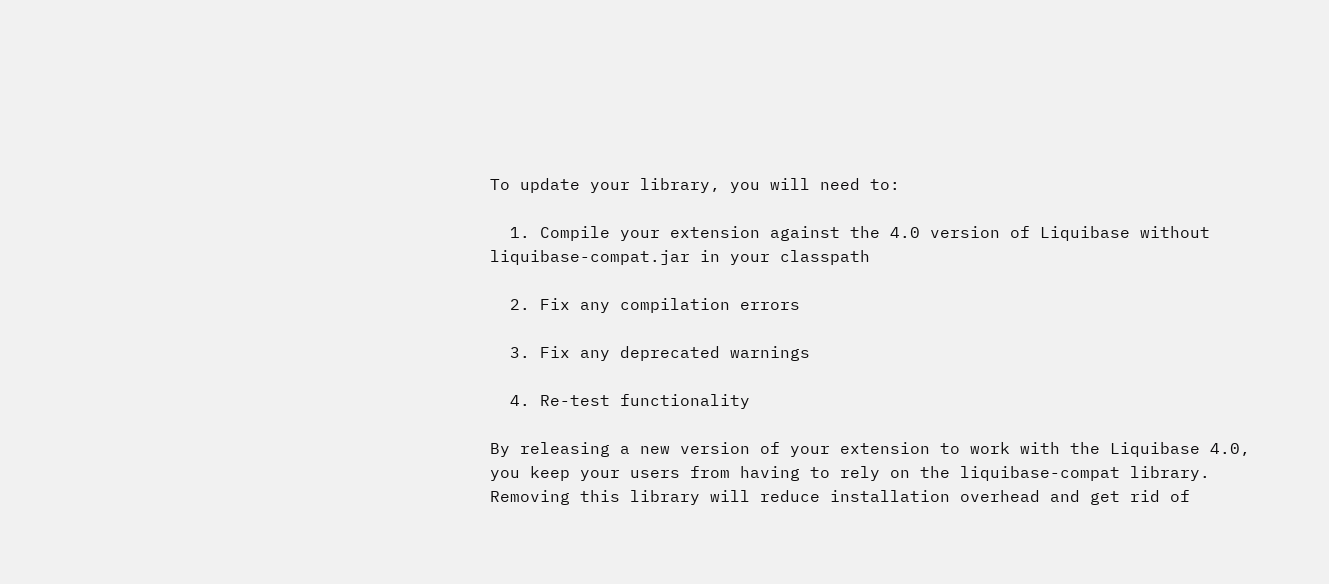To update your library, you will need to:

  1. Compile your extension against the 4.0 version of Liquibase without liquibase-compat.jar in your classpath

  2. Fix any compilation errors

  3. Fix any deprecated warnings

  4. Re-test functionality

By releasing a new version of your extension to work with the Liquibase 4.0, you keep your users from having to rely on the liquibase-compat library. Removing this library will reduce installation overhead and get rid of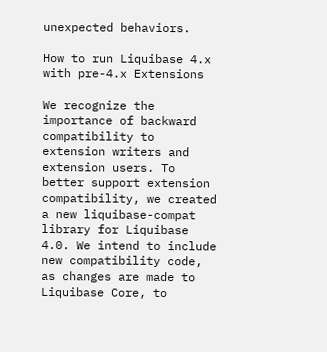unexpected behaviors.

How to run Liquibase 4.x with pre-4.x Extensions

We recognize the importance of backward compatibility to extension writers and extension users. To better support extension compatibility, we created a new liquibase-compat library for Liquibase 4.0. We intend to include new compatibility code, as changes are made to Liquibase Core, to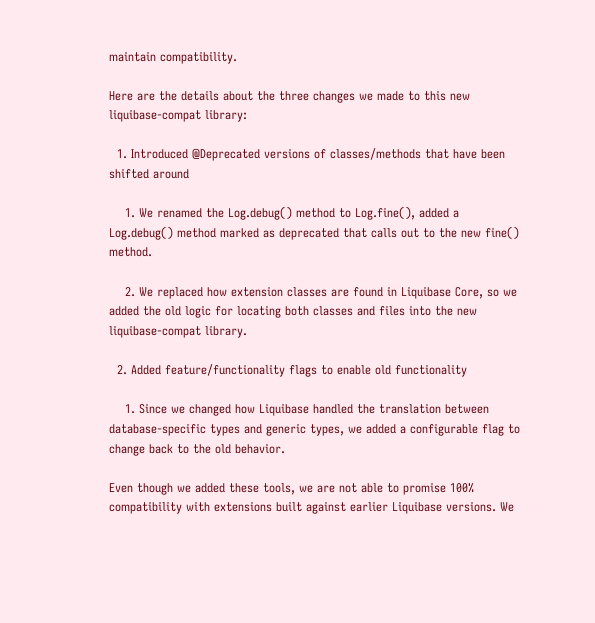maintain compatibility.

Here are the details about the three changes we made to this new liquibase-compat library:

  1. Introduced @Deprecated versions of classes/methods that have been shifted around

    1. We renamed the Log.debug() method to Log.fine(), added a Log.debug() method marked as deprecated that calls out to the new fine() method.

    2. We replaced how extension classes are found in Liquibase Core, so we added the old logic for locating both classes and files into the new liquibase-compat library.

  2. Added feature/functionality flags to enable old functionality

    1. Since we changed how Liquibase handled the translation between database-specific types and generic types, we added a configurable flag to change back to the old behavior.

Even though we added these tools, we are not able to promise 100% compatibility with extensions built against earlier Liquibase versions. We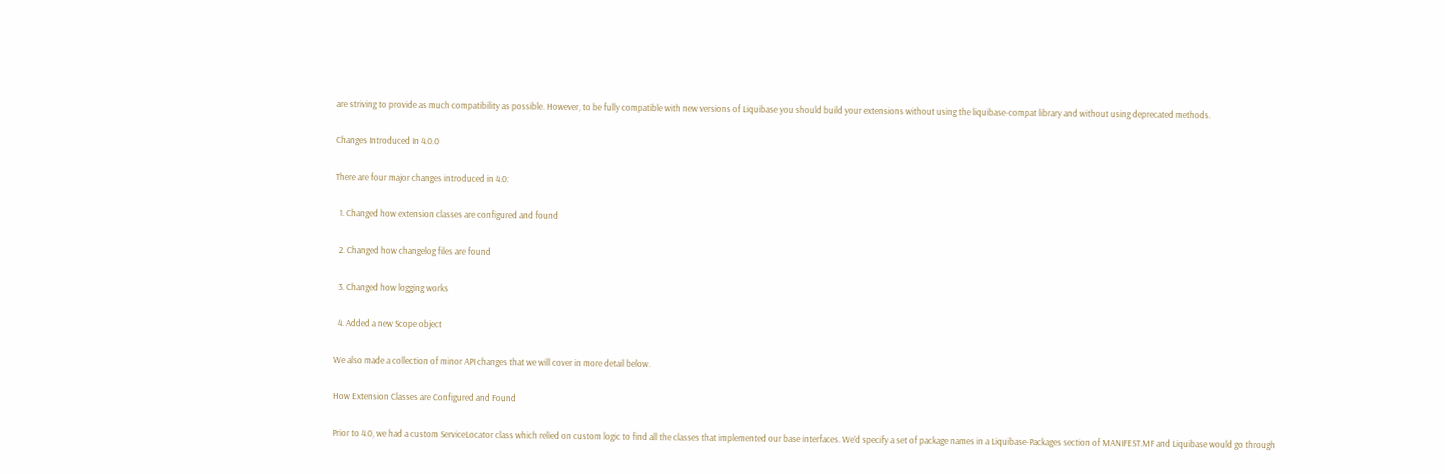are striving to provide as much compatibility as possible. However, to be fully compatible with new versions of Liquibase you should build your extensions without using the liquibase-compat library and without using deprecated methods.

Changes Introduced In 4.0.0

There are four major changes introduced in 4.0:

  1. Changed how extension classes are configured and found

  2. Changed how changelog files are found

  3. Changed how logging works

  4. Added a new Scope object

We also made a collection of minor API changes that we will cover in more detail below.

How Extension Classes are Configured and Found

Prior to 4.0, we had a custom ServiceLocator class which relied on custom logic to find all the classes that implemented our base interfaces. We’d specify a set of package names in a Liquibase-Packages section of MANIFEST.MF and Liquibase would go through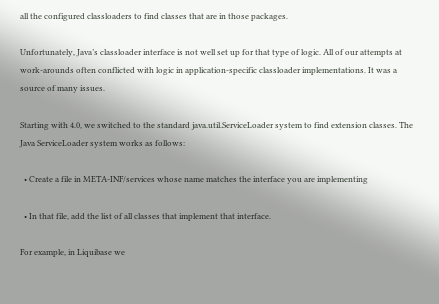all the configured classloaders to find classes that are in those packages.

Unfortunately, Java’s classloader interface is not well set up for that type of logic. All of our attempts at work-arounds often conflicted with logic in application-specific classloader implementations. It was a source of many issues.

Starting with 4.0, we switched to the standard java.util.ServiceLoader system to find extension classes. The Java ServiceLoader system works as follows:

  • Create a file in META-INF/services whose name matches the interface you are implementing

  • In that file, add the list of all classes that implement that interface.

For example, in Liquibase we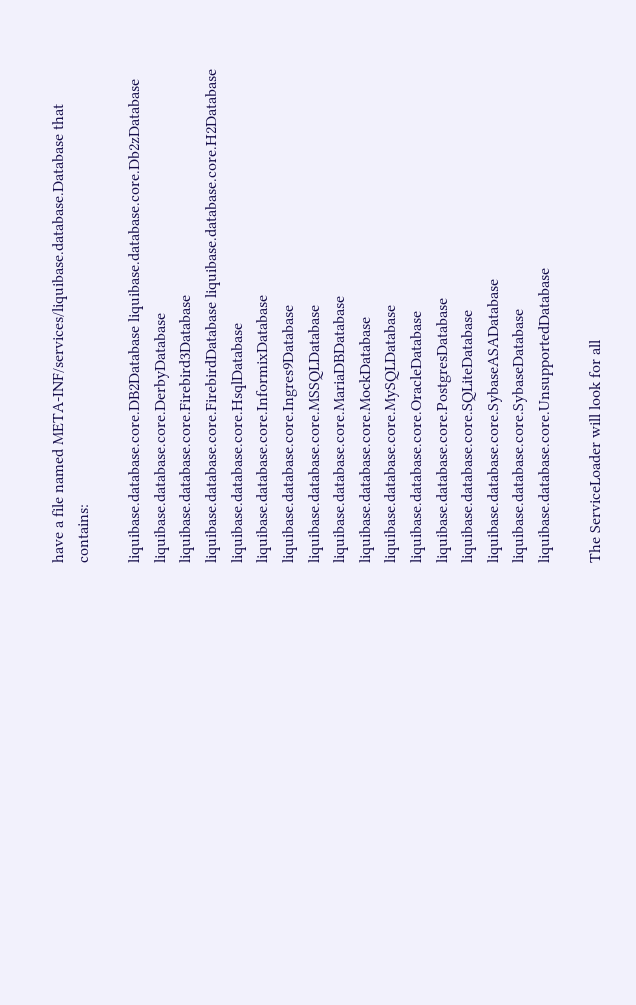have a file named META-INF/services/liquibase.database.Database that contains:

liquibase.database.core.DB2Database liquibase.database.core.Db2zDatabase liquibase.database.core.DerbyDatabase liquibase.database.core.Firebird3Database liquibase.database.core.FirebirdDatabase liquibase.database.core.H2Database liquibase.database.core.HsqlDatabase liquibase.database.core.InformixDatabase liquibase.database.core.Ingres9Database liquibase.database.core.MSSQLDatabase liquibase.database.core.MariaDBDatabase liquibase.database.core.MockDatabase liquibase.database.core.MySQLDatabase liquibase.database.core.OracleDatabase liquibase.database.core.PostgresDatabase liquibase.database.core.SQLiteDatabase liquibase.database.core.SybaseASADatabase liquibase.database.core.SybaseDatabase liquibase.database.core.UnsupportedDatabase

The ServiceLoader will look for all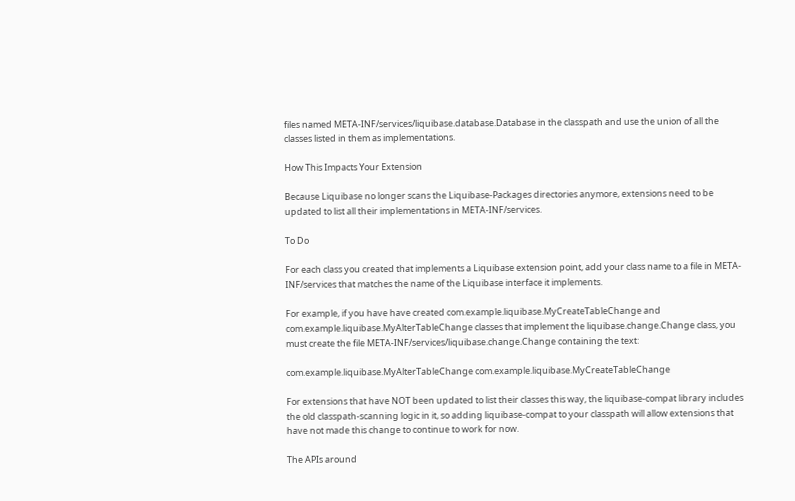files named META-INF/services/liquibase.database.Database in the classpath and use the union of all the classes listed in them as implementations.

How This Impacts Your Extension

Because Liquibase no longer scans the Liquibase-Packages directories anymore, extensions need to be updated to list all their implementations in META-INF/services.

To Do

For each class you created that implements a Liquibase extension point, add your class name to a file in META-INF/services that matches the name of the Liquibase interface it implements.

For example, if you have have created com.example.liquibase.MyCreateTableChange and com.example.liquibase.MyAlterTableChange classes that implement the liquibase.change.Change class, you must create the file META-INF/services/liquibase.change.Change containing the text:

com.example.liquibase.MyAlterTableChange com.example.liquibase.MyCreateTableChange

For extensions that have NOT been updated to list their classes this way, the liquibase-compat library includes the old classpath-scanning logic in it, so adding liquibase-compat to your classpath will allow extensions that have not made this change to continue to work for now.

The APIs around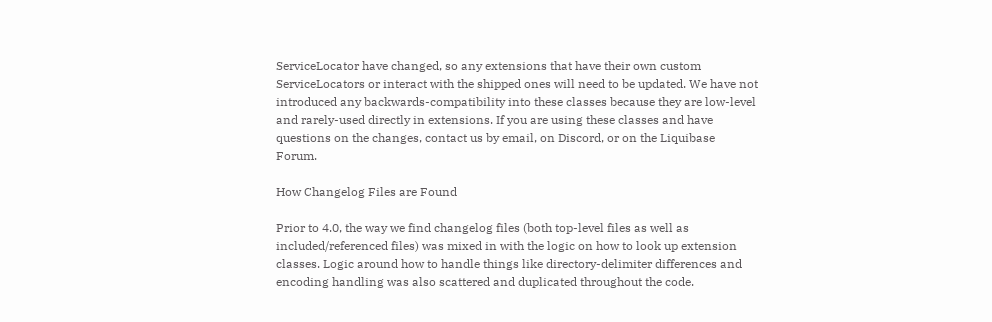ServiceLocator have changed, so any extensions that have their own custom ServiceLocators or interact with the shipped ones will need to be updated. We have not introduced any backwards-compatibility into these classes because they are low-level and rarely-used directly in extensions. If you are using these classes and have questions on the changes, contact us by email, on Discord, or on the Liquibase Forum.

How Changelog Files are Found

Prior to 4.0, the way we find changelog files (both top-level files as well as included/referenced files) was mixed in with the logic on how to look up extension classes. Logic around how to handle things like directory-delimiter differences and encoding handling was also scattered and duplicated throughout the code.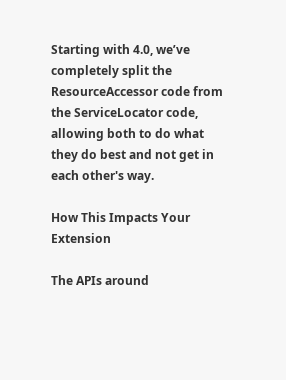Starting with 4.0, we’ve completely split the ResourceAccessor code from the ServiceLocator code, allowing both to do what they do best and not get in each other's way.

How This Impacts Your Extension

The APIs around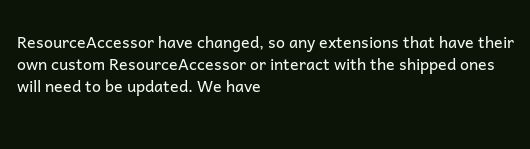ResourceAccessor have changed, so any extensions that have their own custom ResourceAccessor or interact with the shipped ones will need to be updated. We have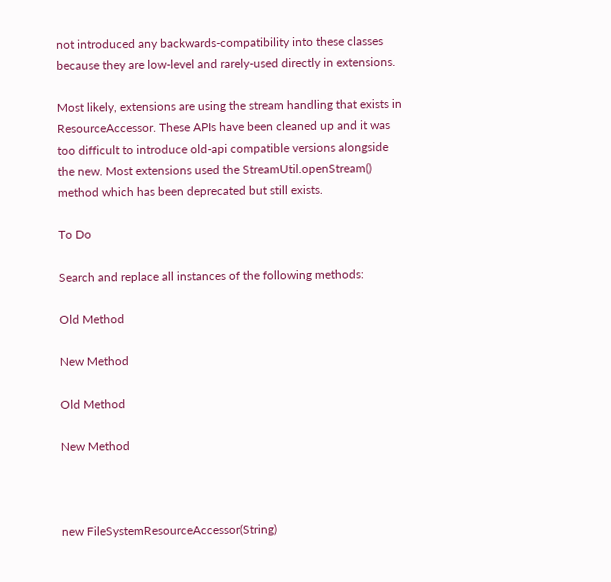not introduced any backwards-compatibility into these classes because they are low-level and rarely-used directly in extensions.

Most likely, extensions are using the stream handling that exists in ResourceAccessor. These APIs have been cleaned up and it was too difficult to introduce old-api compatible versions alongside the new. Most extensions used the StreamUtil.openStream() method which has been deprecated but still exists.

To Do

Search and replace all instances of the following methods:

Old Method

New Method

Old Method

New Method



new FileSystemResourceAccessor(String)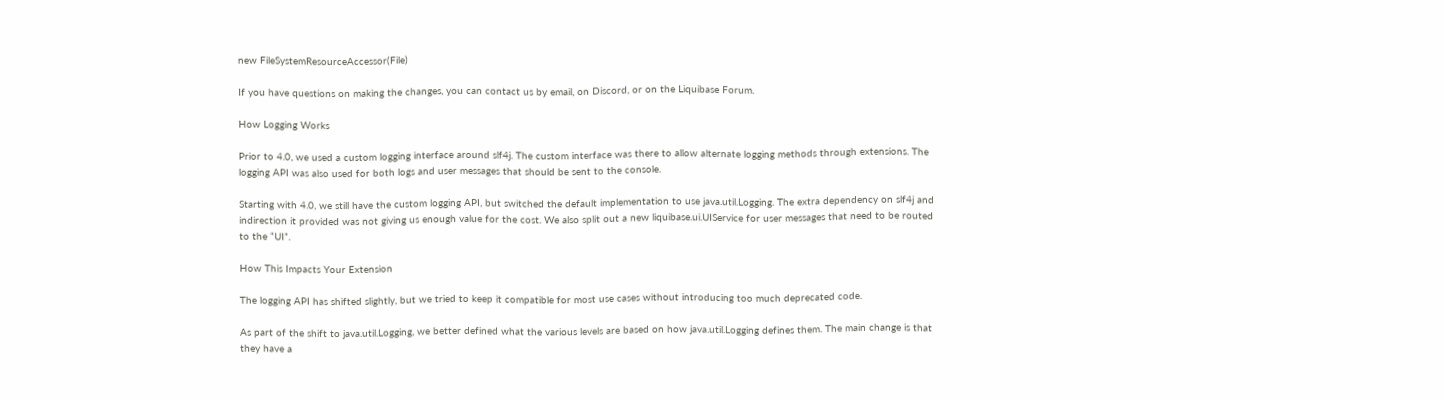new FileSystemResourceAccessor(File)

If you have questions on making the changes, you can contact us by email, on Discord, or on the Liquibase Forum.

How Logging Works

Prior to 4.0, we used a custom logging interface around slf4j. The custom interface was there to allow alternate logging methods through extensions. The logging API was also used for both logs and user messages that should be sent to the console.

Starting with 4.0, we still have the custom logging API, but switched the default implementation to use java.util.Logging. The extra dependency on slf4j and indirection it provided was not giving us enough value for the cost. We also split out a new liquibase.ui.UIService for user messages that need to be routed to the “UI”.

How This Impacts Your Extension

The logging API has shifted slightly, but we tried to keep it compatible for most use cases without introducing too much deprecated code.

As part of the shift to java.util.Logging, we better defined what the various levels are based on how java.util.Logging defines them. The main change is that they have a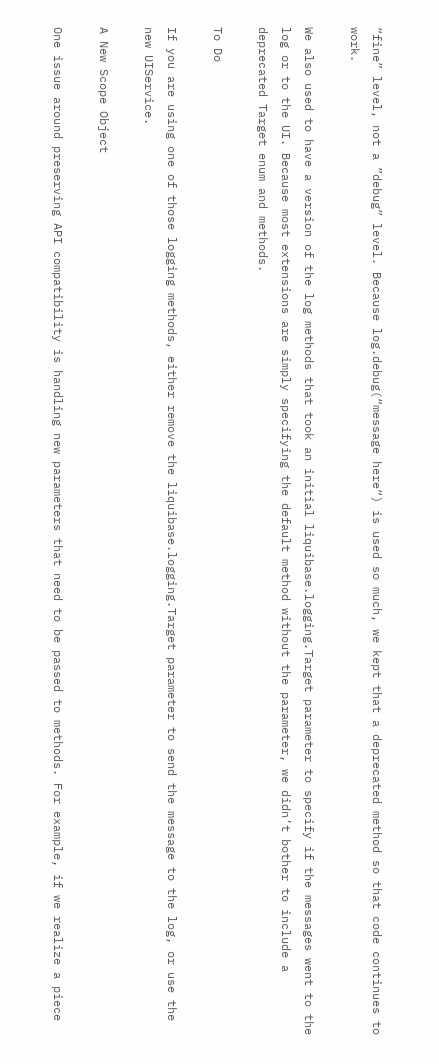“fine” level, not a ”debug” level. Because log.debug(“message here“) is used so much, we kept that a deprecated method so that code continues to work.

We also used to have a version of the log methods that took an initial liquibase.logging.Target parameter to specify if the messages went to the log or to the UI. Because most extensions are simply specifying the default method without the parameter, we didn’t bother to include a deprecated Target enum and methods.

To Do

If you are using one of those logging methods, either remove the liquibase.logging.Target parameter to send the message to the log, or use the new UIService.

A New Scope Object

One issue around preserving API compatibility is handling new parameters that need to be passed to methods. For example, if we realize a piece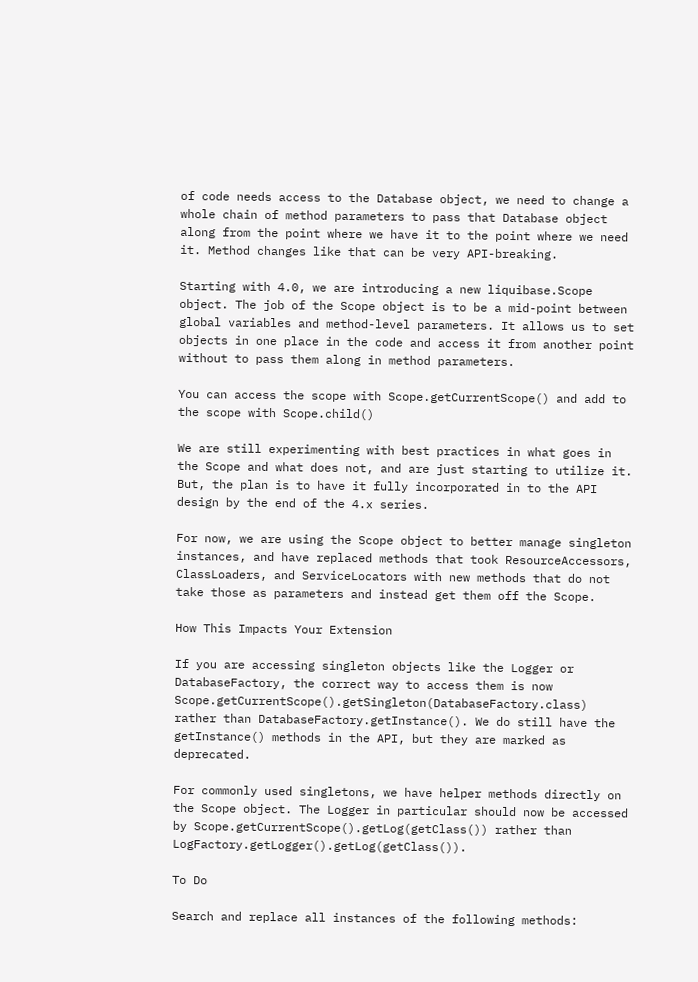of code needs access to the Database object, we need to change a whole chain of method parameters to pass that Database object along from the point where we have it to the point where we need it. Method changes like that can be very API-breaking.

Starting with 4.0, we are introducing a new liquibase.Scope object. The job of the Scope object is to be a mid-point between global variables and method-level parameters. It allows us to set objects in one place in the code and access it from another point without to pass them along in method parameters.

You can access the scope with Scope.getCurrentScope() and add to the scope with Scope.child()

We are still experimenting with best practices in what goes in the Scope and what does not, and are just starting to utilize it. But, the plan is to have it fully incorporated in to the API design by the end of the 4.x series.

For now, we are using the Scope object to better manage singleton instances, and have replaced methods that took ResourceAccessors, ClassLoaders, and ServiceLocators with new methods that do not take those as parameters and instead get them off the Scope.

How This Impacts Your Extension

If you are accessing singleton objects like the Logger or DatabaseFactory, the correct way to access them is now Scope.getCurrentScope().getSingleton(DatabaseFactory.class) rather than DatabaseFactory.getInstance(). We do still have the getInstance() methods in the API, but they are marked as deprecated.

For commonly used singletons, we have helper methods directly on the Scope object. The Logger in particular should now be accessed by Scope.getCurrentScope().getLog(getClass()) rather than LogFactory.getLogger().getLog(getClass()).

To Do

Search and replace all instances of the following methods: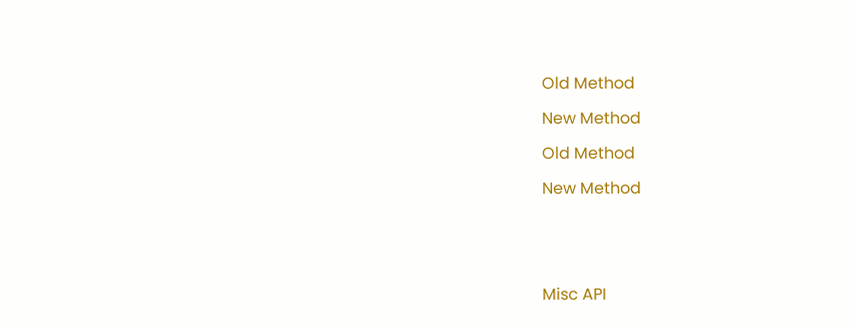Old Method

New Method

Old Method

New Method





Misc API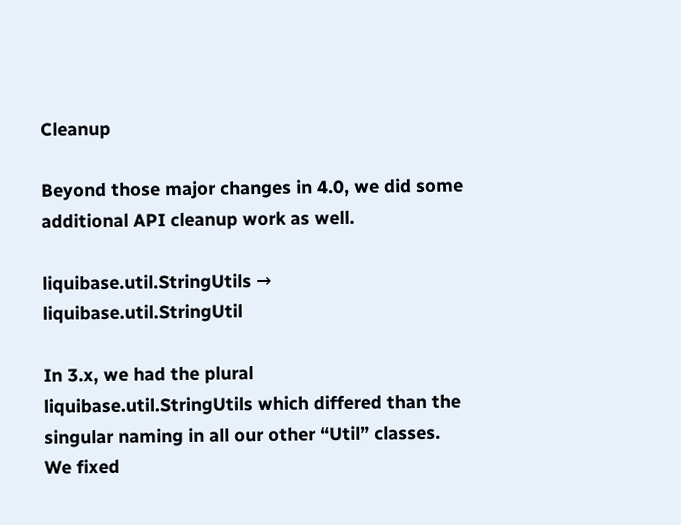Cleanup

Beyond those major changes in 4.0, we did some additional API cleanup work as well.

liquibase.util.StringUtils → liquibase.util.StringUtil

In 3.x, we had the plural liquibase.util.StringUtils which differed than the singular naming in all our other “Util” classes. We fixed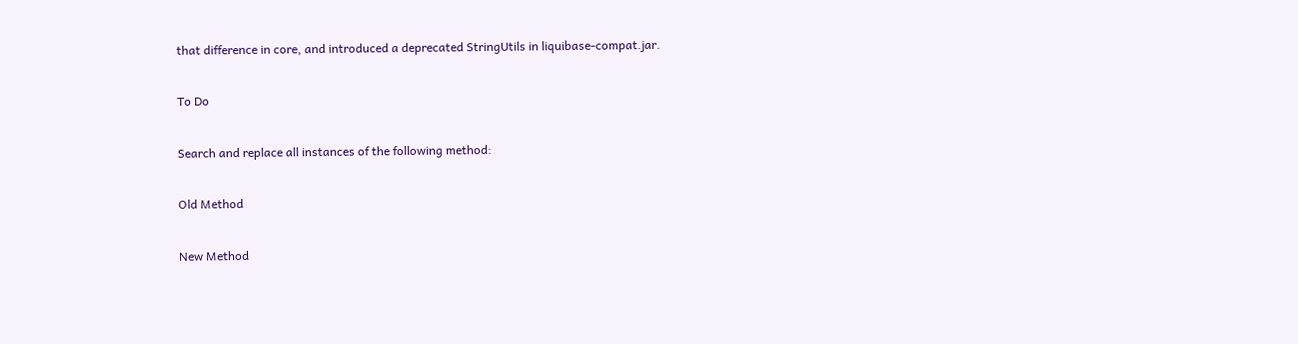that difference in core, and introduced a deprecated StringUtils in liquibase-compat.jar.

To Do

Search and replace all instances of the following method:

Old Method

New Method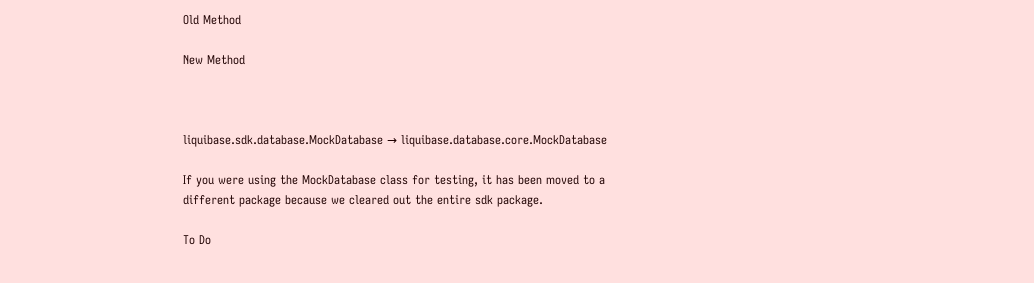Old Method

New Method



liquibase.sdk.database.MockDatabase → liquibase.database.core.MockDatabase

If you were using the MockDatabase class for testing, it has been moved to a different package because we cleared out the entire sdk package.

To Do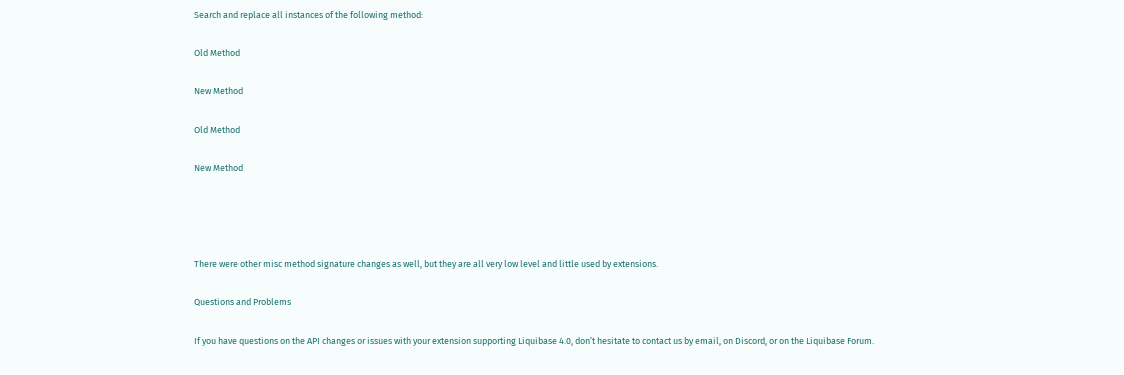Search and replace all instances of the following method:

Old Method

New Method

Old Method

New Method




There were other misc method signature changes as well, but they are all very low level and little used by extensions.

Questions and Problems

If you have questions on the API changes or issues with your extension supporting Liquibase 4.0, don’t hesitate to contact us by email, on Discord, or on the Liquibase Forum.